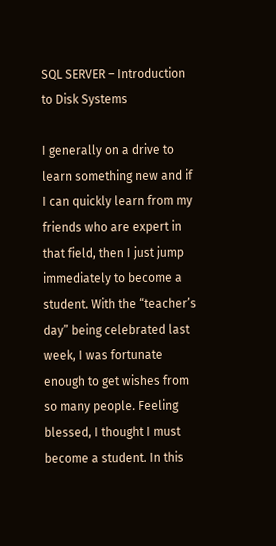SQL SERVER – Introduction to Disk Systems

I generally on a drive to learn something new and if I can quickly learn from my friends who are expert in that field, then I just jump immediately to become a student. With the “teacher’s day” being celebrated last week, I was fortunate enough to get wishes from so many people. Feeling blessed, I thought I must become a student. In this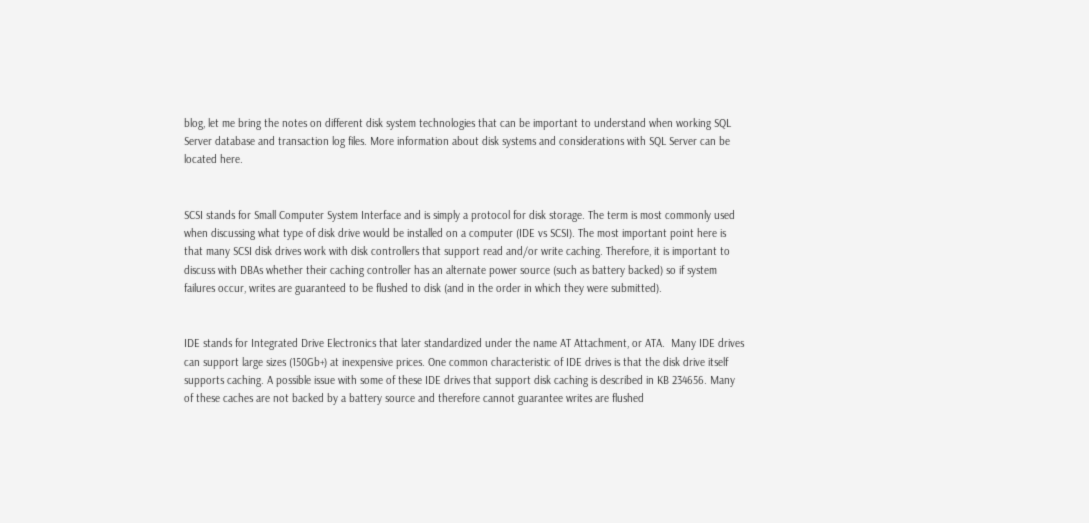blog, let me bring the notes on different disk system technologies that can be important to understand when working SQL Server database and transaction log files. More information about disk systems and considerations with SQL Server can be located here.


SCSI stands for Small Computer System Interface and is simply a protocol for disk storage. The term is most commonly used when discussing what type of disk drive would be installed on a computer (IDE vs SCSI). The most important point here is that many SCSI disk drives work with disk controllers that support read and/or write caching. Therefore, it is important to discuss with DBAs whether their caching controller has an alternate power source (such as battery backed) so if system failures occur, writes are guaranteed to be flushed to disk (and in the order in which they were submitted).


IDE stands for Integrated Drive Electronics that later standardized under the name AT Attachment, or ATA.  Many IDE drives can support large sizes (150Gb+) at inexpensive prices. One common characteristic of IDE drives is that the disk drive itself supports caching. A possible issue with some of these IDE drives that support disk caching is described in KB 234656. Many of these caches are not backed by a battery source and therefore cannot guarantee writes are flushed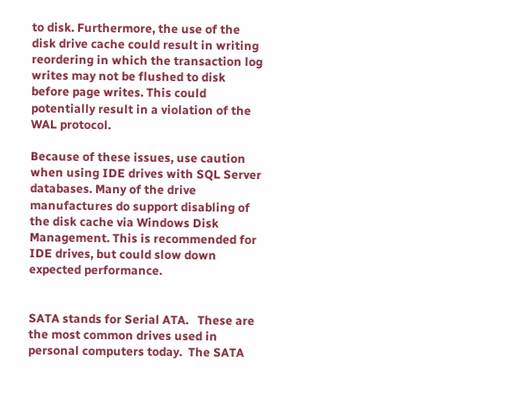to disk. Furthermore, the use of the disk drive cache could result in writing reordering in which the transaction log writes may not be flushed to disk before page writes. This could potentially result in a violation of the WAL protocol.

Because of these issues, use caution when using IDE drives with SQL Server databases. Many of the drive manufactures do support disabling of the disk cache via Windows Disk Management. This is recommended for IDE drives, but could slow down expected performance.


SATA stands for Serial ATA.   These are the most common drives used in personal computers today.  The SATA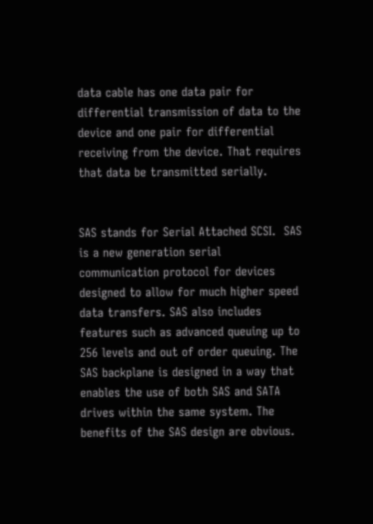data cable has one data pair for differential transmission of data to the device and one pair for differential receiving from the device. That requires that data be transmitted serially.


SAS stands for Serial Attached SCSI.  SAS is a new generation serial communication protocol for devices designed to allow for much higher speed data transfers. SAS also includes features such as advanced queuing up to 256 levels and out of order queuing. The SAS backplane is designed in a way that enables the use of both SAS and SATA drives within the same system. The benefits of the SAS design are obvious.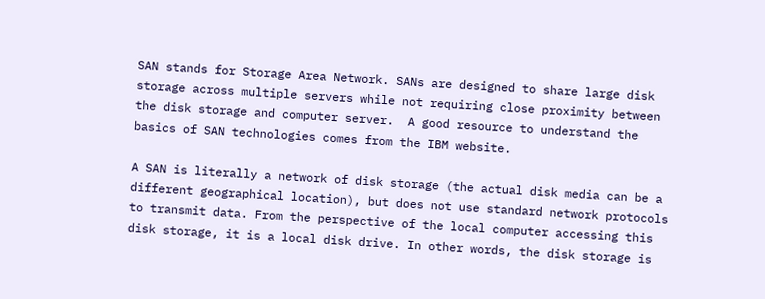SAN stands for Storage Area Network. SANs are designed to share large disk storage across multiple servers while not requiring close proximity between the disk storage and computer server.  A good resource to understand the basics of SAN technologies comes from the IBM website.

A SAN is literally a network of disk storage (the actual disk media can be a different geographical location), but does not use standard network protocols to transmit data. From the perspective of the local computer accessing this disk storage, it is a local disk drive. In other words, the disk storage is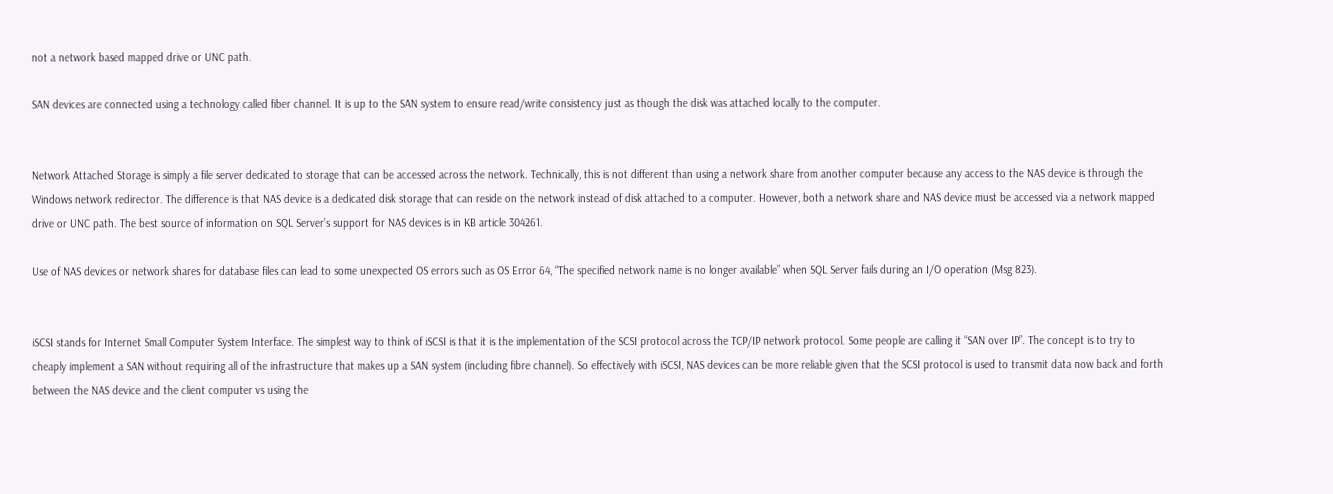not a network based mapped drive or UNC path.

SAN devices are connected using a technology called fiber channel. It is up to the SAN system to ensure read/write consistency just as though the disk was attached locally to the computer.


Network Attached Storage is simply a file server dedicated to storage that can be accessed across the network. Technically, this is not different than using a network share from another computer because any access to the NAS device is through the Windows network redirector. The difference is that NAS device is a dedicated disk storage that can reside on the network instead of disk attached to a computer. However, both a network share and NAS device must be accessed via a network mapped drive or UNC path. The best source of information on SQL Server’s support for NAS devices is in KB article 304261.

Use of NAS devices or network shares for database files can lead to some unexpected OS errors such as OS Error 64, “The specified network name is no longer available” when SQL Server fails during an I/O operation (Msg 823).


iSCSI stands for Internet Small Computer System Interface. The simplest way to think of iSCSI is that it is the implementation of the SCSI protocol across the TCP/IP network protocol. Some people are calling it “SAN over IP”. The concept is to try to cheaply implement a SAN without requiring all of the infrastructure that makes up a SAN system (including fibre channel). So effectively with iSCSI, NAS devices can be more reliable given that the SCSI protocol is used to transmit data now back and forth between the NAS device and the client computer vs using the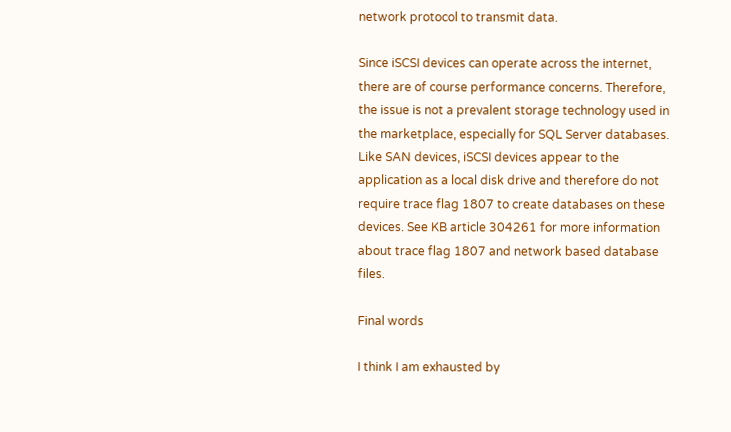network protocol to transmit data.

Since iSCSI devices can operate across the internet, there are of course performance concerns. Therefore, the issue is not a prevalent storage technology used in the marketplace, especially for SQL Server databases. Like SAN devices, iSCSI devices appear to the application as a local disk drive and therefore do not require trace flag 1807 to create databases on these devices. See KB article 304261 for more information about trace flag 1807 and network based database files.

Final words

I think I am exhausted by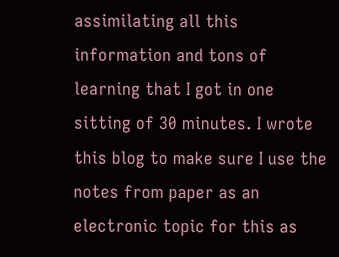assimilating all this information and tons of learning that I got in one sitting of 30 minutes. I wrote this blog to make sure I use the notes from paper as an electronic topic for this as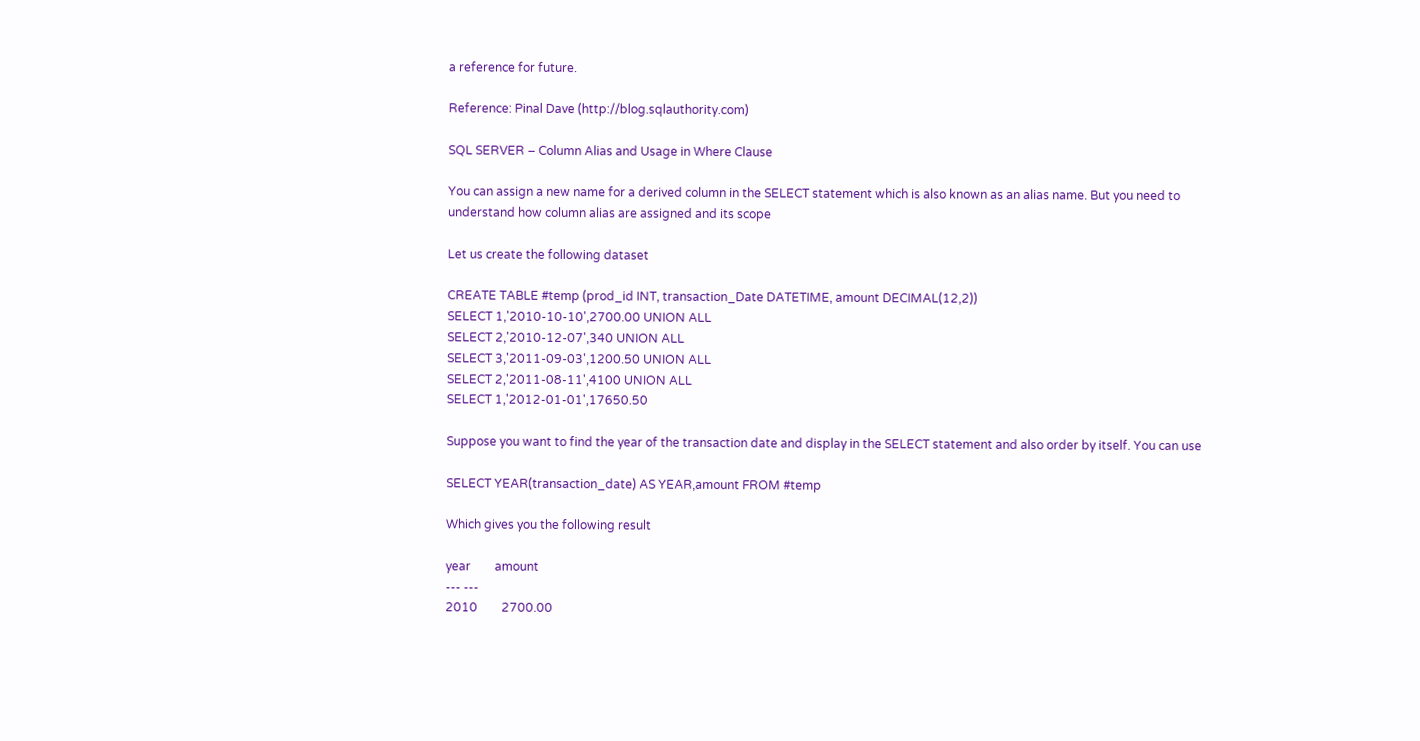a reference for future.

Reference: Pinal Dave (http://blog.sqlauthority.com)

SQL SERVER – Column Alias and Usage in Where Clause

You can assign a new name for a derived column in the SELECT statement which is also known as an alias name. But you need to understand how column alias are assigned and its scope

Let us create the following dataset

CREATE TABLE #temp (prod_id INT, transaction_Date DATETIME, amount DECIMAL(12,2))
SELECT 1,'2010-10-10',2700.00 UNION ALL
SELECT 2,'2010-12-07',340 UNION ALL
SELECT 3,'2011-09-03',1200.50 UNION ALL
SELECT 2,'2011-08-11',4100 UNION ALL
SELECT 1,'2012-01-01',17650.50

Suppose you want to find the year of the transaction date and display in the SELECT statement and also order by itself. You can use

SELECT YEAR(transaction_date) AS YEAR,amount FROM #temp

Which gives you the following result

year        amount
--- ---
2010        2700.00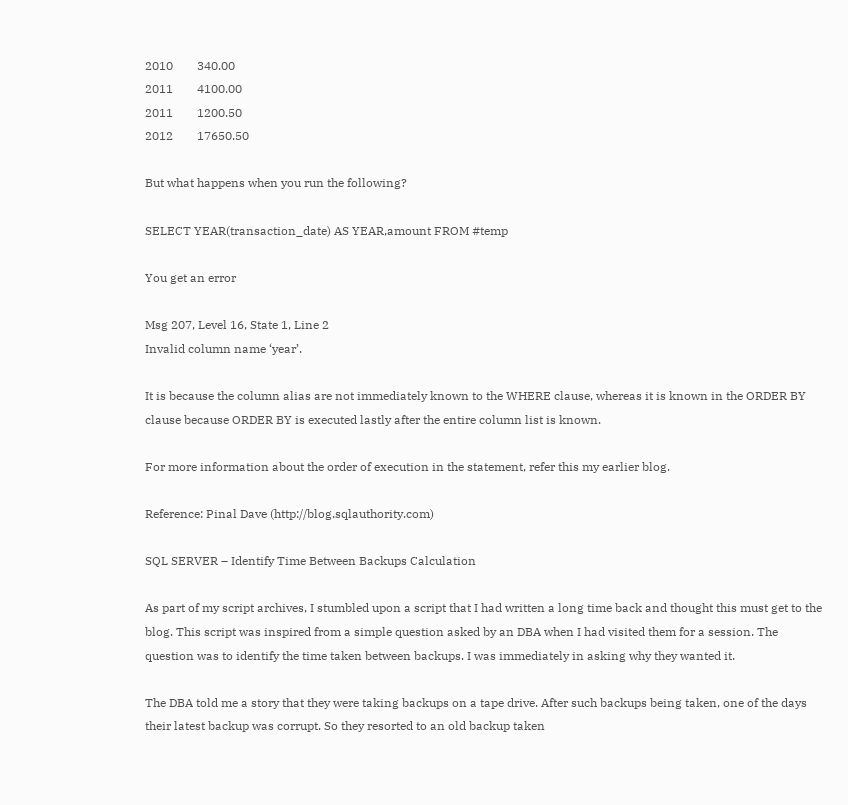2010        340.00
2011        4100.00
2011        1200.50
2012        17650.50

But what happens when you run the following?

SELECT YEAR(transaction_date) AS YEAR,amount FROM #temp

You get an error

Msg 207, Level 16, State 1, Line 2
Invalid column name ‘year’.

It is because the column alias are not immediately known to the WHERE clause, whereas it is known in the ORDER BY clause because ORDER BY is executed lastly after the entire column list is known.

For more information about the order of execution in the statement, refer this my earlier blog.

Reference: Pinal Dave (http://blog.sqlauthority.com)

SQL SERVER – Identify Time Between Backups Calculation

As part of my script archives, I stumbled upon a script that I had written a long time back and thought this must get to the blog. This script was inspired from a simple question asked by an DBA when I had visited them for a session. The question was to identify the time taken between backups. I was immediately in asking why they wanted it.

The DBA told me a story that they were taking backups on a tape drive. After such backups being taken, one of the days their latest backup was corrupt. So they resorted to an old backup taken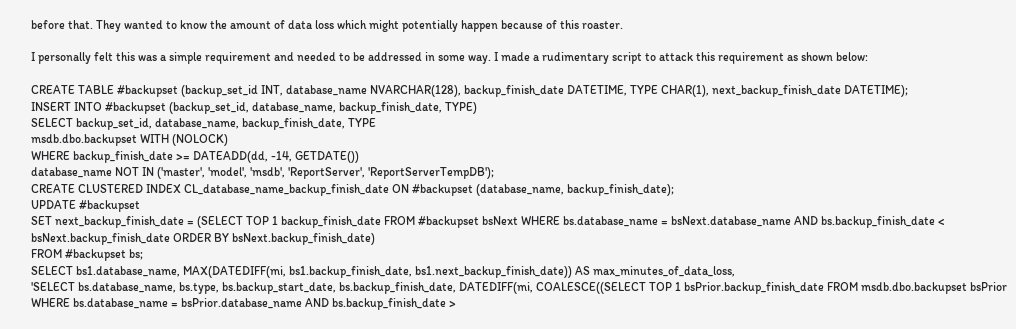before that. They wanted to know the amount of data loss which might potentially happen because of this roaster.

I personally felt this was a simple requirement and needed to be addressed in some way. I made a rudimentary script to attack this requirement as shown below:

CREATE TABLE #backupset (backup_set_id INT, database_name NVARCHAR(128), backup_finish_date DATETIME, TYPE CHAR(1), next_backup_finish_date DATETIME);
INSERT INTO #backupset (backup_set_id, database_name, backup_finish_date, TYPE)
SELECT backup_set_id, database_name, backup_finish_date, TYPE
msdb.dbo.backupset WITH (NOLOCK)
WHERE backup_finish_date >= DATEADD(dd, -14, GETDATE())
database_name NOT IN ('master', 'model', 'msdb', 'ReportServer', 'ReportServerTempDB');
CREATE CLUSTERED INDEX CL_database_name_backup_finish_date ON #backupset (database_name, backup_finish_date);
UPDATE #backupset
SET next_backup_finish_date = (SELECT TOP 1 backup_finish_date FROM #backupset bsNext WHERE bs.database_name = bsNext.database_name AND bs.backup_finish_date < bsNext.backup_finish_date ORDER BY bsNext.backup_finish_date)
FROM #backupset bs;
SELECT bs1.database_name, MAX(DATEDIFF(mi, bs1.backup_finish_date, bs1.next_backup_finish_date)) AS max_minutes_of_data_loss,
'SELECT bs.database_name, bs.type, bs.backup_start_date, bs.backup_finish_date, DATEDIFF(mi, COALESCE((SELECT TOP 1 bsPrior.backup_finish_date FROM msdb.dbo.backupset bsPrior WHERE bs.database_name = bsPrior.database_name AND bs.backup_finish_date >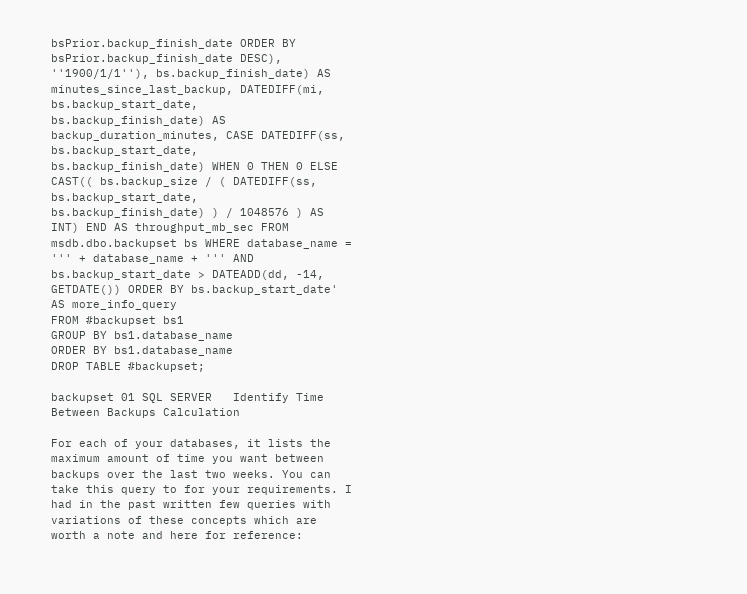bsPrior.backup_finish_date ORDER BY bsPrior.backup_finish_date DESC), ''1900/1/1''), bs.backup_finish_date) AS minutes_since_last_backup, DATEDIFF(mi, bs.backup_start_date, bs.backup_finish_date) AS backup_duration_minutes, CASE DATEDIFF(ss, bs.backup_start_date, bs.backup_finish_date) WHEN 0 THEN 0 ELSE CAST(( bs.backup_size / ( DATEDIFF(ss, bs.backup_start_date, bs.backup_finish_date) ) / 1048576 ) AS INT) END AS throughput_mb_sec FROM msdb.dbo.backupset bs WHERE database_name = ''' + database_name + ''' AND bs.backup_start_date > DATEADD(dd, -14, GETDATE()) ORDER BY bs.backup_start_date' AS more_info_query
FROM #backupset bs1
GROUP BY bs1.database_name
ORDER BY bs1.database_name
DROP TABLE #backupset;

backupset 01 SQL SERVER   Identify Time Between Backups Calculation

For each of your databases, it lists the maximum amount of time you want between backups over the last two weeks. You can take this query to for your requirements. I had in the past written few queries with variations of these concepts which are worth a note and here for reference: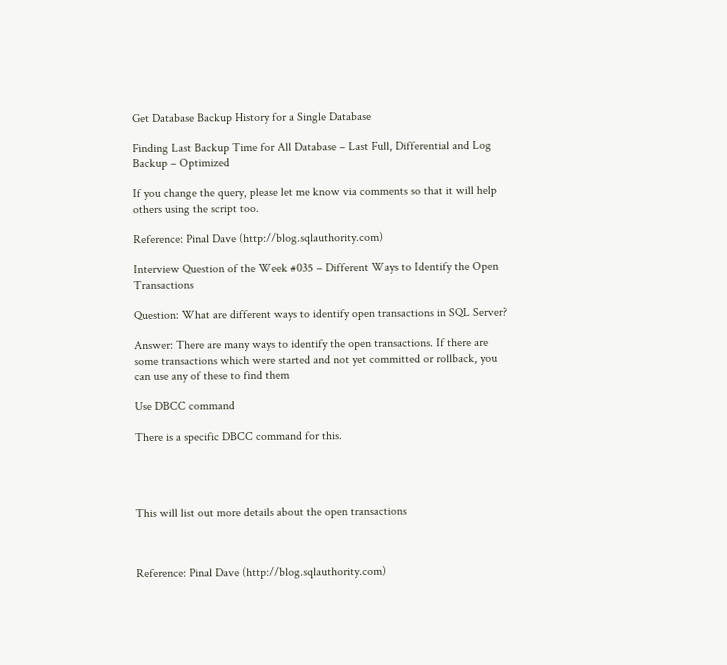Get Database Backup History for a Single Database

Finding Last Backup Time for All Database – Last Full, Differential and Log Backup – Optimized

If you change the query, please let me know via comments so that it will help others using the script too.

Reference: Pinal Dave (http://blog.sqlauthority.com)

Interview Question of the Week #035 – Different Ways to Identify the Open Transactions

Question: What are different ways to identify open transactions in SQL Server?

Answer: There are many ways to identify the open transactions. If there are some transactions which were started and not yet committed or rollback, you can use any of these to find them

Use DBCC command

There is a specific DBCC command for this.




This will list out more details about the open transactions



Reference: Pinal Dave (http://blog.sqlauthority.com)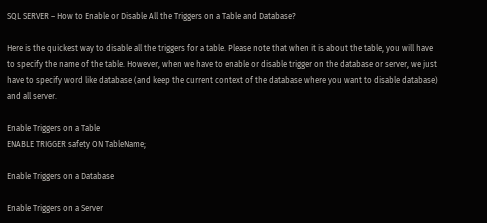SQL SERVER – How to Enable or Disable All the Triggers on a Table and Database?

Here is the quickest way to disable all the triggers for a table. Please note that when it is about the table, you will have to specify the name of the table. However, when we have to enable or disable trigger on the database or server, we just have to specify word like database (and keep the current context of the database where you want to disable database) and all server.

Enable Triggers on a Table
ENABLE TRIGGER safety ON TableName;

Enable Triggers on a Database

Enable Triggers on a Server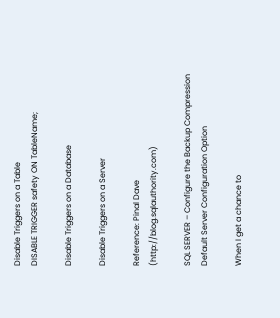Disable Triggers on a Table
DISABLE TRIGGER safety ON TableName;

Disable Triggers on a Database

Disable Triggers on a Server

Reference: Pinal Dave (http://blog.sqlauthority.com)

SQL SERVER – Configure the Backup Compression Default Server Configuration Option

When I get a chance to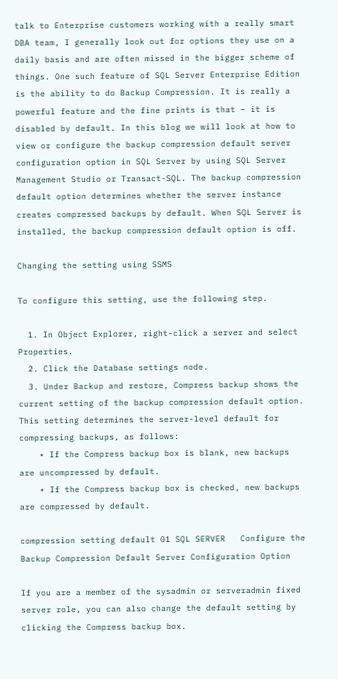talk to Enterprise customers working with a really smart DBA team, I generally look out for options they use on a daily basis and are often missed in the bigger scheme of things. One such feature of SQL Server Enterprise Edition is the ability to do Backup Compression. It is really a powerful feature and the fine prints is that – it is disabled by default. In this blog we will look at how to view or configure the backup compression default server configuration option in SQL Server by using SQL Server Management Studio or Transact-SQL. The backup compression default option determines whether the server instance creates compressed backups by default. When SQL Server is installed, the backup compression default option is off.

Changing the setting using SSMS

To configure this setting, use the following step.

  1. In Object Explorer, right-click a server and select Properties.
  2. Click the Database settings node.
  3. Under Backup and restore, Compress backup shows the current setting of the backup compression default option. This setting determines the server-level default for compressing backups, as follows:
    • If the Compress backup box is blank, new backups are uncompressed by default.
    • If the Compress backup box is checked, new backups are compressed by default.

compression setting default 01 SQL SERVER   Configure the Backup Compression Default Server Configuration Option

If you are a member of the sysadmin or serveradmin fixed server role, you can also change the default setting by clicking the Compress backup box.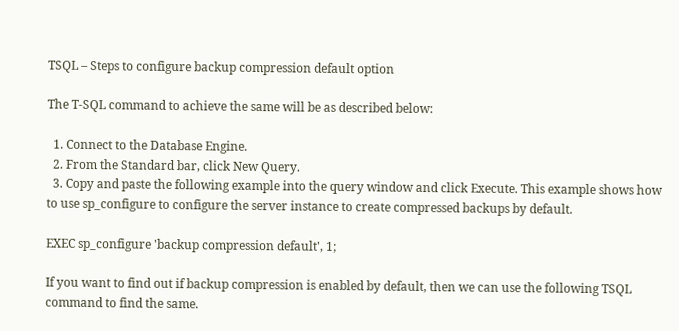TSQL – Steps to configure backup compression default option

The T-SQL command to achieve the same will be as described below:

  1. Connect to the Database Engine.
  2. From the Standard bar, click New Query.
  3. Copy and paste the following example into the query window and click Execute. This example shows how to use sp_configure to configure the server instance to create compressed backups by default.

EXEC sp_configure 'backup compression default', 1;

If you want to find out if backup compression is enabled by default, then we can use the following TSQL command to find the same.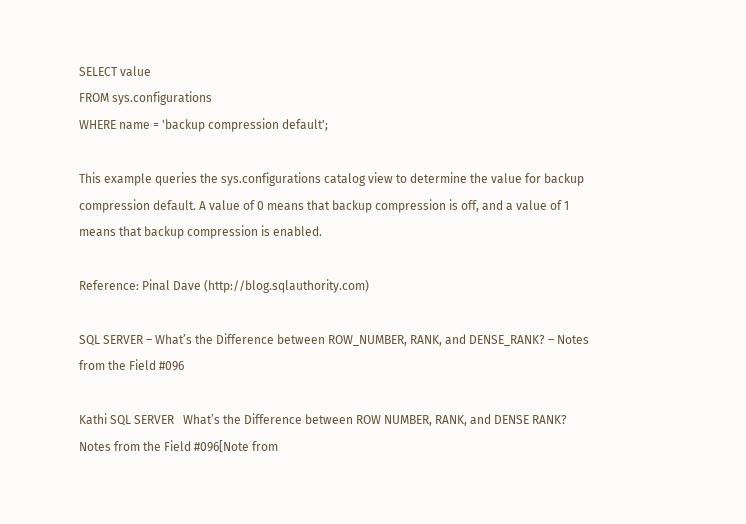SELECT value
FROM sys.configurations
WHERE name = 'backup compression default';

This example queries the sys.configurations catalog view to determine the value for backup compression default. A value of 0 means that backup compression is off, and a value of 1 means that backup compression is enabled.

Reference: Pinal Dave (http://blog.sqlauthority.com)

SQL SERVER – What’s the Difference between ROW_NUMBER, RANK, and DENSE_RANK? – Notes from the Field #096

Kathi SQL SERVER   What’s the Difference between ROW NUMBER, RANK, and DENSE RANK?   Notes from the Field #096[Note from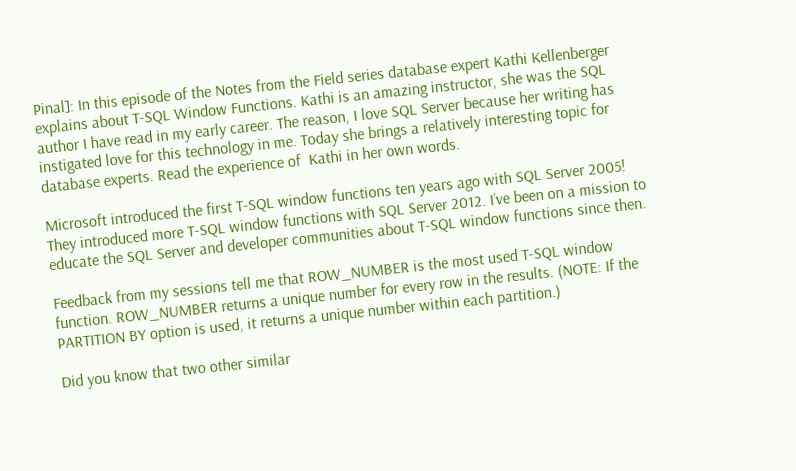Pinal]: In this episode of the Notes from the Field series database expert Kathi Kellenberger explains about T-SQL Window Functions. Kathi is an amazing instructor, she was the SQL author I have read in my early career. The reason, I love SQL Server because her writing has instigated love for this technology in me. Today she brings a relatively interesting topic for database experts. Read the experience of  Kathi in her own words.

Microsoft introduced the first T-SQL window functions ten years ago with SQL Server 2005!  They introduced more T-SQL window functions with SQL Server 2012. I’ve been on a mission to educate the SQL Server and developer communities about T-SQL window functions since then.

Feedback from my sessions tell me that ROW_NUMBER is the most used T-SQL window function. ROW_NUMBER returns a unique number for every row in the results. (NOTE: If the PARTITION BY option is used, it returns a unique number within each partition.)

Did you know that two other similar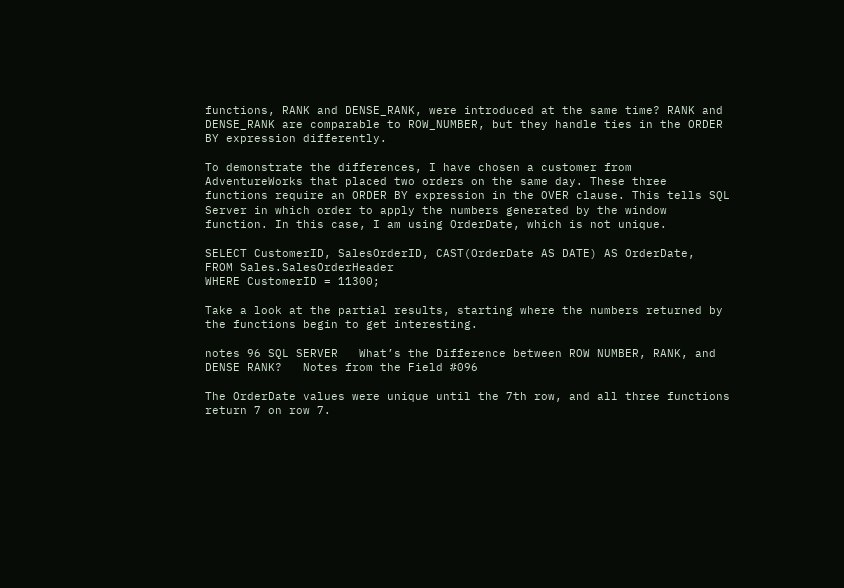functions, RANK and DENSE_RANK, were introduced at the same time? RANK and DENSE_RANK are comparable to ROW_NUMBER, but they handle ties in the ORDER BY expression differently.

To demonstrate the differences, I have chosen a customer from AdventureWorks that placed two orders on the same day. These three functions require an ORDER BY expression in the OVER clause. This tells SQL Server in which order to apply the numbers generated by the window function. In this case, I am using OrderDate, which is not unique.

SELECT CustomerID, SalesOrderID, CAST(OrderDate AS DATE) AS OrderDate,
FROM Sales.SalesOrderHeader
WHERE CustomerID = 11300;

Take a look at the partial results, starting where the numbers returned by the functions begin to get interesting.

notes 96 SQL SERVER   What’s the Difference between ROW NUMBER, RANK, and DENSE RANK?   Notes from the Field #096

The OrderDate values were unique until the 7th row, and all three functions return 7 on row 7.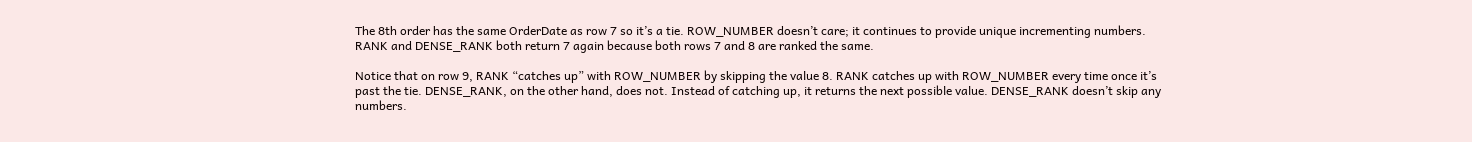The 8th order has the same OrderDate as row 7 so it’s a tie. ROW_NUMBER doesn’t care; it continues to provide unique incrementing numbers. RANK and DENSE_RANK both return 7 again because both rows 7 and 8 are ranked the same.

Notice that on row 9, RANK “catches up” with ROW_NUMBER by skipping the value 8. RANK catches up with ROW_NUMBER every time once it’s past the tie. DENSE_RANK, on the other hand, does not. Instead of catching up, it returns the next possible value. DENSE_RANK doesn’t skip any numbers.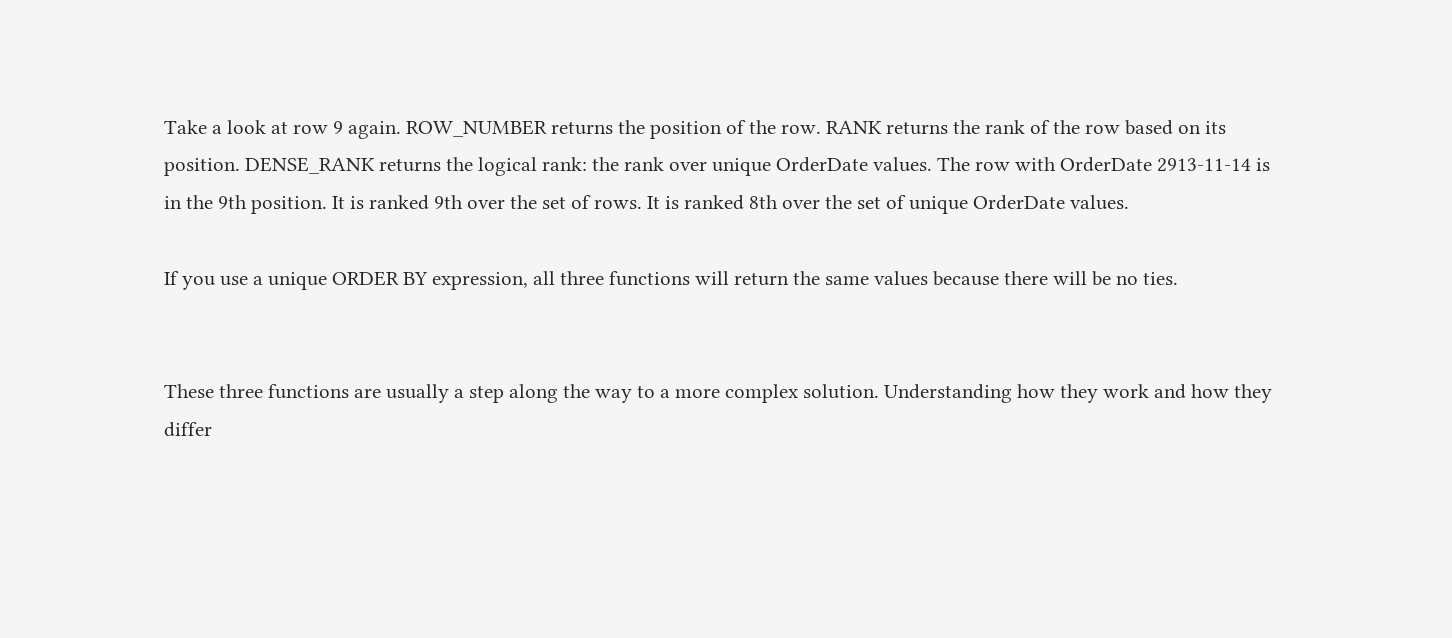Take a look at row 9 again. ROW_NUMBER returns the position of the row. RANK returns the rank of the row based on its position. DENSE_RANK returns the logical rank: the rank over unique OrderDate values. The row with OrderDate 2913-11-14 is in the 9th position. It is ranked 9th over the set of rows. It is ranked 8th over the set of unique OrderDate values.

If you use a unique ORDER BY expression, all three functions will return the same values because there will be no ties.


These three functions are usually a step along the way to a more complex solution. Understanding how they work and how they differ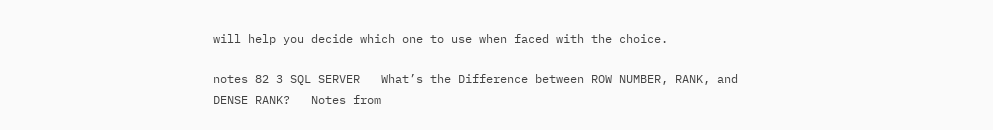will help you decide which one to use when faced with the choice.

notes 82 3 SQL SERVER   What’s the Difference between ROW NUMBER, RANK, and DENSE RANK?   Notes from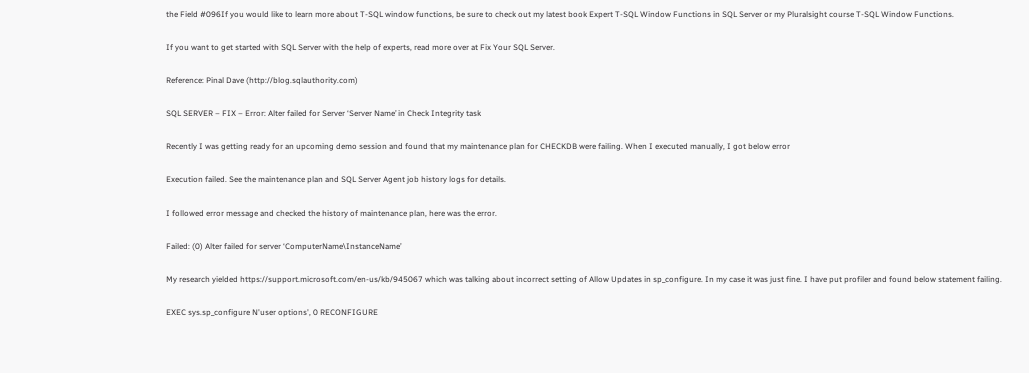the Field #096If you would like to learn more about T-SQL window functions, be sure to check out my latest book Expert T-SQL Window Functions in SQL Server or my Pluralsight course T-SQL Window Functions.

If you want to get started with SQL Server with the help of experts, read more over at Fix Your SQL Server.

Reference: Pinal Dave (http://blog.sqlauthority.com)

SQL SERVER – FIX – Error: Alter failed for Server ‘Server Name’ in Check Integrity task

Recently I was getting ready for an upcoming demo session and found that my maintenance plan for CHECKDB were failing. When I executed manually, I got below error

Execution failed. See the maintenance plan and SQL Server Agent job history logs for details.

I followed error message and checked the history of maintenance plan, here was the error.

Failed: (0) Alter failed for server ‘ComputerName\InstanceName’

My research yielded https://support.microsoft.com/en-us/kb/945067 which was talking about incorrect setting of Allow Updates in sp_configure. In my case it was just fine. I have put profiler and found below statement failing.

EXEC sys.sp_configure N'user options', 0 RECONFIGURE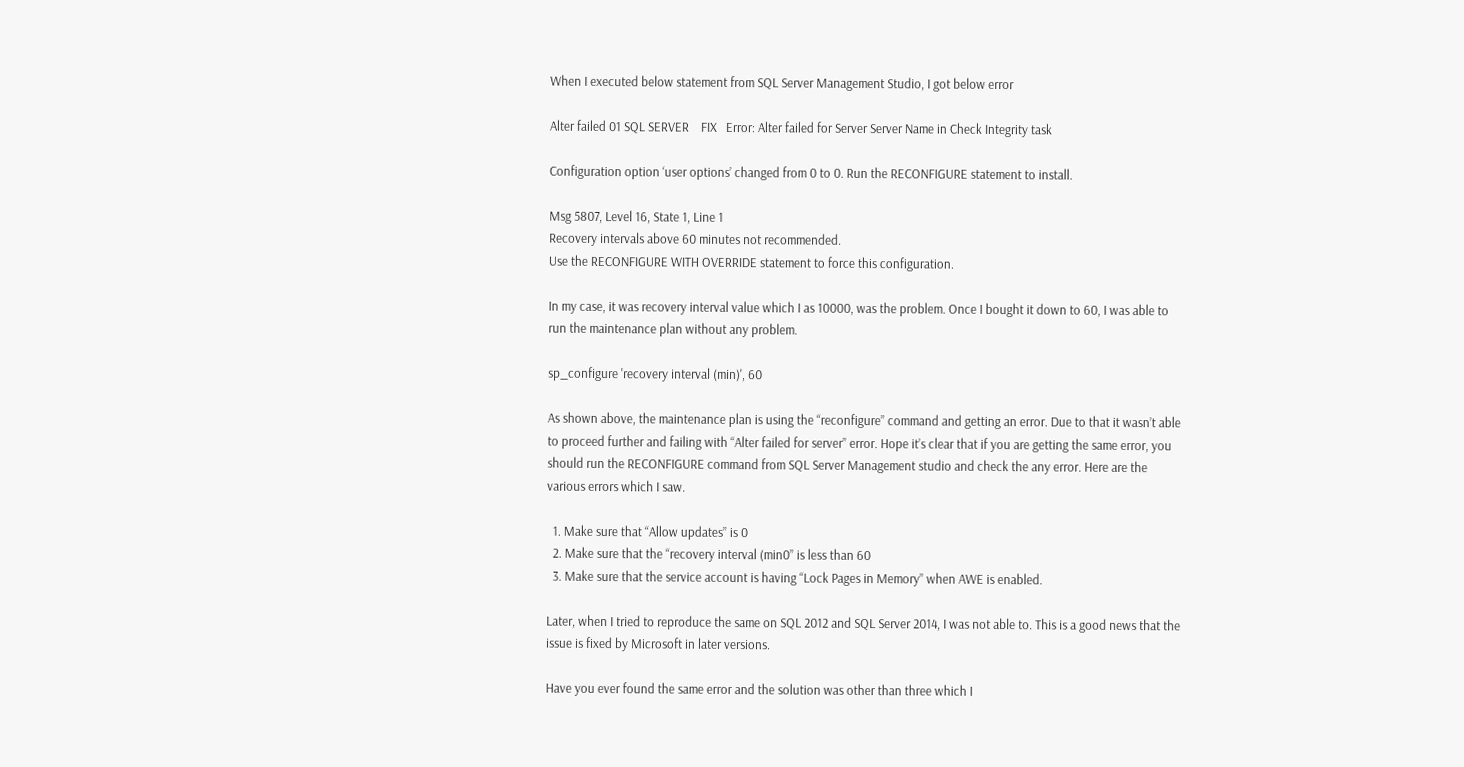When I executed below statement from SQL Server Management Studio, I got below error

Alter failed 01 SQL SERVER    FIX   Error: Alter failed for Server Server Name in Check Integrity task

Configuration option ‘user options’ changed from 0 to 0. Run the RECONFIGURE statement to install.

Msg 5807, Level 16, State 1, Line 1
Recovery intervals above 60 minutes not recommended.
Use the RECONFIGURE WITH OVERRIDE statement to force this configuration.

In my case, it was recovery interval value which I as 10000, was the problem. Once I bought it down to 60, I was able to run the maintenance plan without any problem.

sp_configure 'recovery interval (min)', 60

As shown above, the maintenance plan is using the “reconfigure” command and getting an error. Due to that it wasn’t able to proceed further and failing with “Alter failed for server” error. Hope it’s clear that if you are getting the same error, you should run the RECONFIGURE command from SQL Server Management studio and check the any error. Here are the various errors which I saw.

  1. Make sure that “Allow updates” is 0
  2. Make sure that the “recovery interval (min0” is less than 60
  3. Make sure that the service account is having “Lock Pages in Memory” when AWE is enabled.

Later, when I tried to reproduce the same on SQL 2012 and SQL Server 2014, I was not able to. This is a good news that the issue is fixed by Microsoft in later versions.

Have you ever found the same error and the solution was other than three which I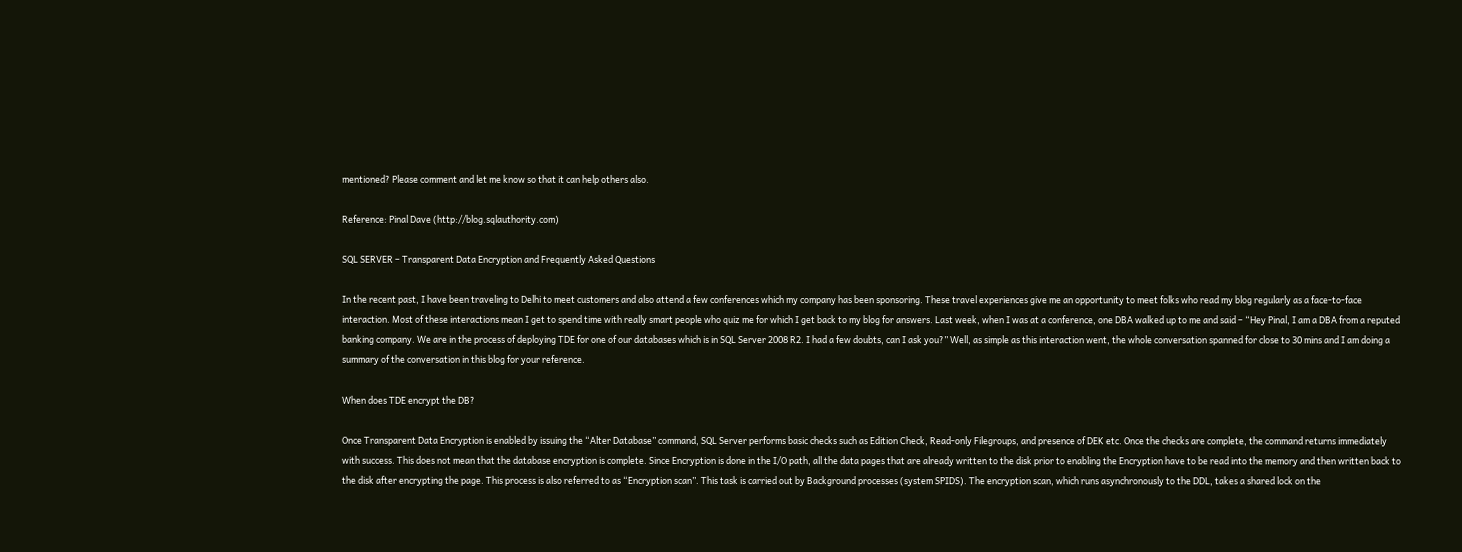mentioned? Please comment and let me know so that it can help others also.

Reference: Pinal Dave (http://blog.sqlauthority.com)

SQL SERVER – Transparent Data Encryption and Frequently Asked Questions

In the recent past, I have been traveling to Delhi to meet customers and also attend a few conferences which my company has been sponsoring. These travel experiences give me an opportunity to meet folks who read my blog regularly as a face-to-face interaction. Most of these interactions mean I get to spend time with really smart people who quiz me for which I get back to my blog for answers. Last week, when I was at a conference, one DBA walked up to me and said – “Hey Pinal, I am a DBA from a reputed banking company. We are in the process of deploying TDE for one of our databases which is in SQL Server 2008 R2. I had a few doubts, can I ask you?” Well, as simple as this interaction went, the whole conversation spanned for close to 30 mins and I am doing a summary of the conversation in this blog for your reference.

When does TDE encrypt the DB?

Once Transparent Data Encryption is enabled by issuing the “Alter Database” command, SQL Server performs basic checks such as Edition Check, Read-only Filegroups, and presence of DEK etc. Once the checks are complete, the command returns immediately with success. This does not mean that the database encryption is complete. Since Encryption is done in the I/O path, all the data pages that are already written to the disk prior to enabling the Encryption have to be read into the memory and then written back to the disk after encrypting the page. This process is also referred to as “Encryption scan”. This task is carried out by Background processes (system SPIDS). The encryption scan, which runs asynchronously to the DDL, takes a shared lock on the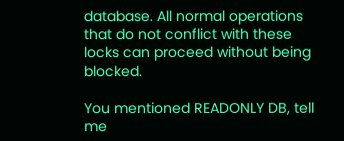database. All normal operations that do not conflict with these locks can proceed without being blocked.

You mentioned READONLY DB, tell me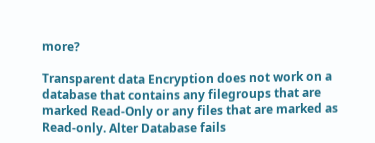more?

Transparent data Encryption does not work on a database that contains any filegroups that are marked Read-Only or any files that are marked as Read-only. Alter Database fails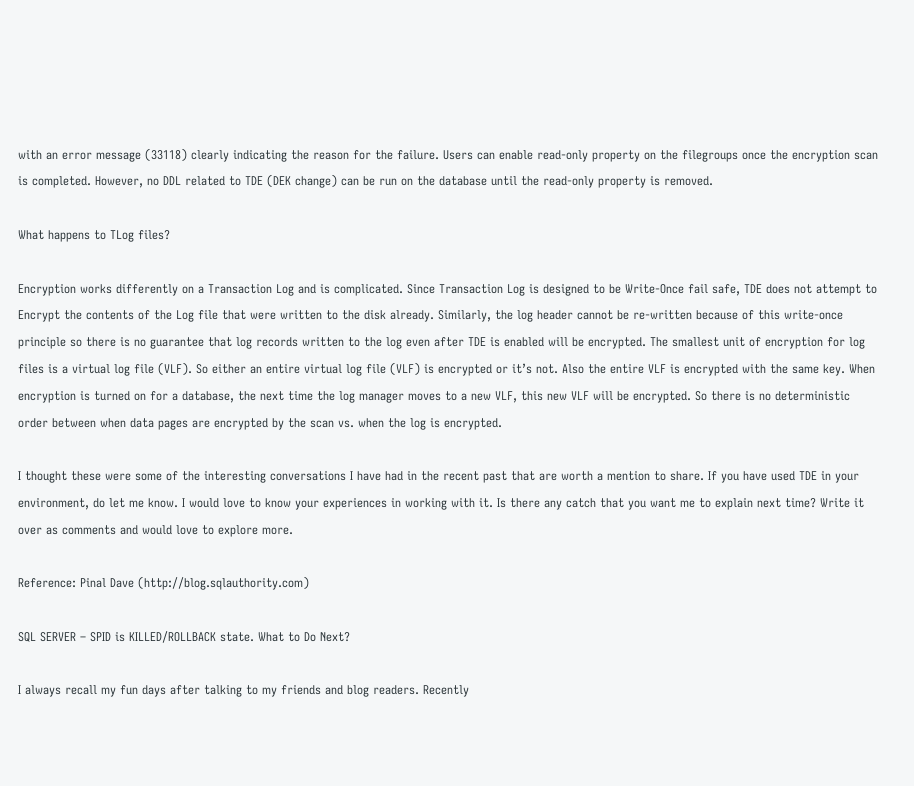with an error message (33118) clearly indicating the reason for the failure. Users can enable read-only property on the filegroups once the encryption scan is completed. However, no DDL related to TDE (DEK change) can be run on the database until the read-only property is removed.

What happens to TLog files?

Encryption works differently on a Transaction Log and is complicated. Since Transaction Log is designed to be Write-Once fail safe, TDE does not attempt to Encrypt the contents of the Log file that were written to the disk already. Similarly, the log header cannot be re-written because of this write-once principle so there is no guarantee that log records written to the log even after TDE is enabled will be encrypted. The smallest unit of encryption for log files is a virtual log file (VLF). So either an entire virtual log file (VLF) is encrypted or it’s not. Also the entire VLF is encrypted with the same key. When encryption is turned on for a database, the next time the log manager moves to a new VLF, this new VLF will be encrypted. So there is no deterministic order between when data pages are encrypted by the scan vs. when the log is encrypted.

I thought these were some of the interesting conversations I have had in the recent past that are worth a mention to share. If you have used TDE in your environment, do let me know. I would love to know your experiences in working with it. Is there any catch that you want me to explain next time? Write it over as comments and would love to explore more.

Reference: Pinal Dave (http://blog.sqlauthority.com)

SQL SERVER – SPID is KILLED/ROLLBACK state. What to Do Next?

I always recall my fun days after talking to my friends and blog readers. Recently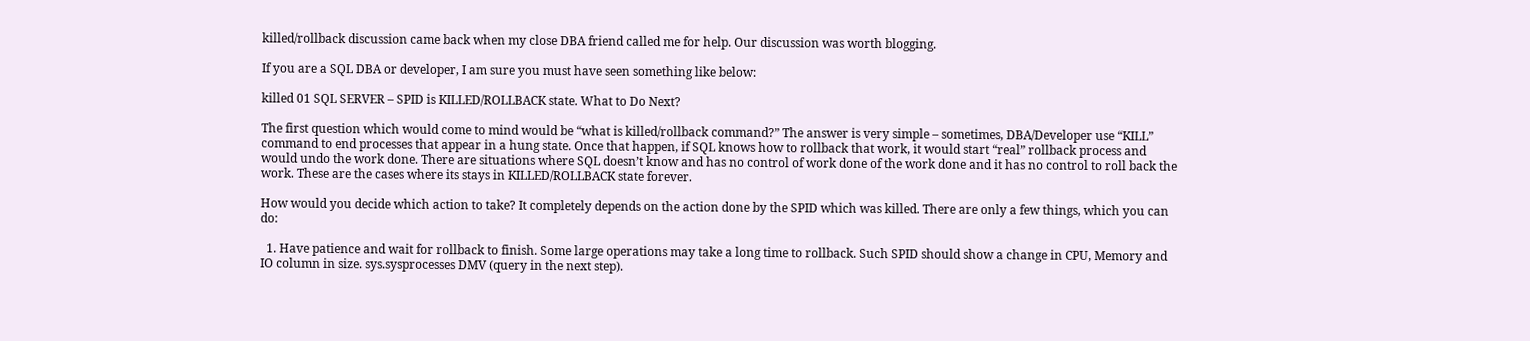killed/rollback discussion came back when my close DBA friend called me for help. Our discussion was worth blogging.

If you are a SQL DBA or developer, I am sure you must have seen something like below:

killed 01 SQL SERVER – SPID is KILLED/ROLLBACK state. What to Do Next?

The first question which would come to mind would be “what is killed/rollback command?” The answer is very simple – sometimes, DBA/Developer use “KILL” command to end processes that appear in a hung state. Once that happen, if SQL knows how to rollback that work, it would start “real” rollback process and would undo the work done. There are situations where SQL doesn’t know and has no control of work done of the work done and it has no control to roll back the work. These are the cases where its stays in KILLED/ROLLBACK state forever.

How would you decide which action to take? It completely depends on the action done by the SPID which was killed. There are only a few things, which you can do:

  1. Have patience and wait for rollback to finish. Some large operations may take a long time to rollback. Such SPID should show a change in CPU, Memory and IO column in size. sys.sysprocesses DMV (query in the next step).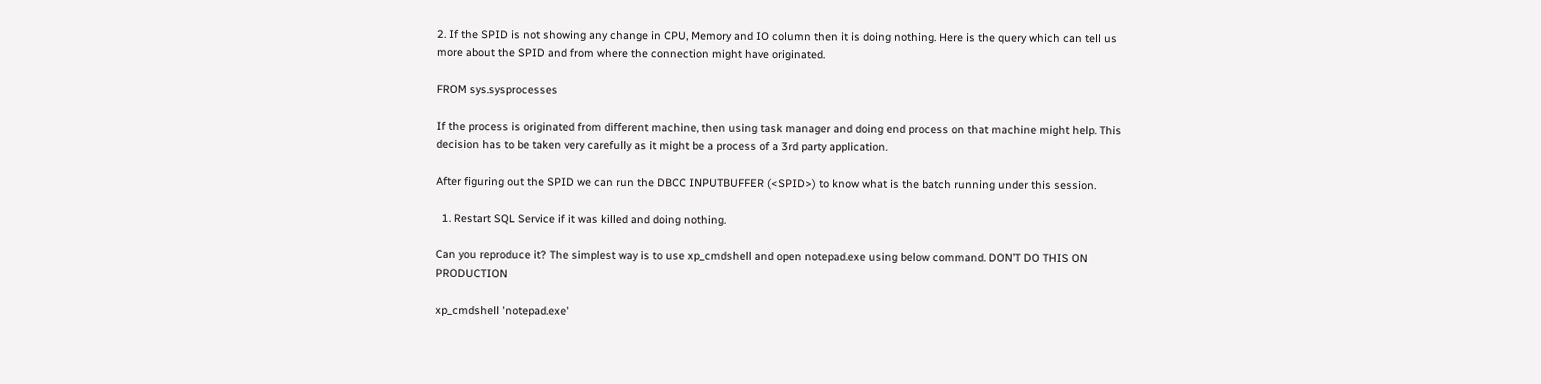2. If the SPID is not showing any change in CPU, Memory and IO column then it is doing nothing. Here is the query which can tell us more about the SPID and from where the connection might have originated.

FROM sys.sysprocesses

If the process is originated from different machine, then using task manager and doing end process on that machine might help. This decision has to be taken very carefully as it might be a process of a 3rd party application.

After figuring out the SPID we can run the DBCC INPUTBUFFER (<SPID>) to know what is the batch running under this session.

  1. Restart SQL Service if it was killed and doing nothing.

Can you reproduce it? The simplest way is to use xp_cmdshell and open notepad.exe using below command. DON’T DO THIS ON PRODUCTION

xp_cmdshell 'notepad.exe'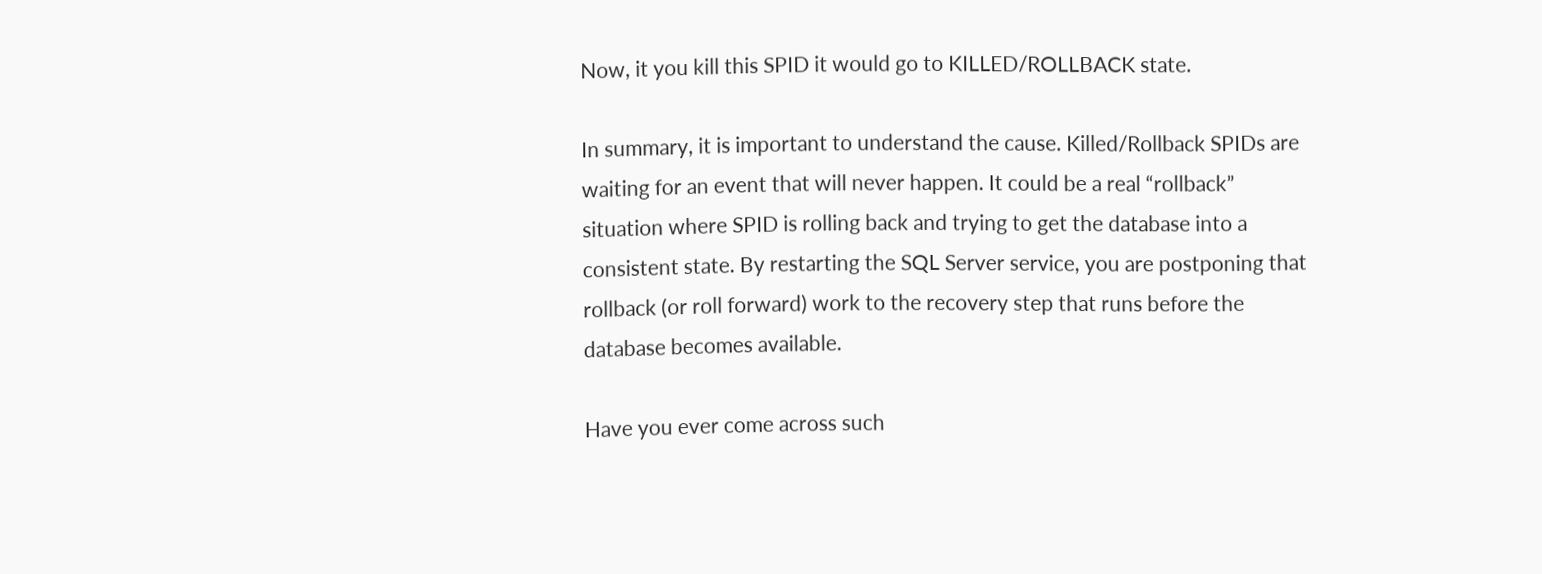Now, it you kill this SPID it would go to KILLED/ROLLBACK state.

In summary, it is important to understand the cause. Killed/Rollback SPIDs are waiting for an event that will never happen. It could be a real “rollback” situation where SPID is rolling back and trying to get the database into a consistent state. By restarting the SQL Server service, you are postponing that rollback (or roll forward) work to the recovery step that runs before the database becomes available.

Have you ever come across such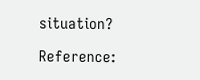situation?

Reference: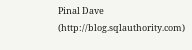Pinal Dave (http://blog.sqlauthority.com)